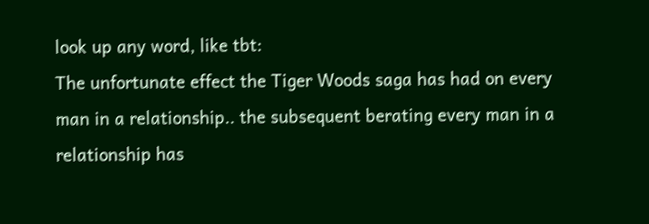look up any word, like tbt:
The unfortunate effect the Tiger Woods saga has had on every man in a relationship.. the subsequent berating every man in a relationship has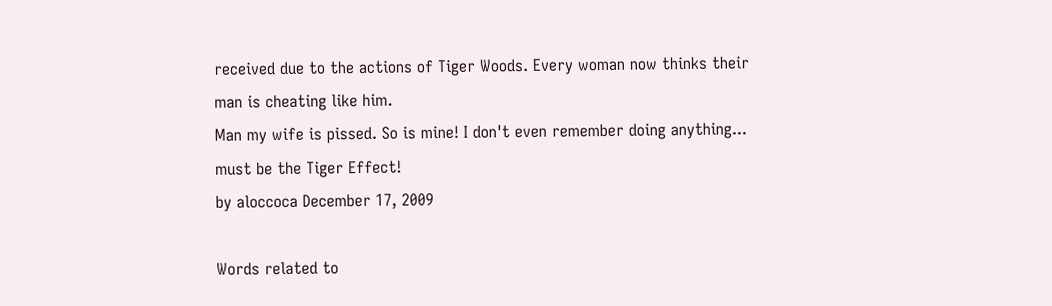received due to the actions of Tiger Woods. Every woman now thinks their man is cheating like him.
Man my wife is pissed. So is mine! I don't even remember doing anything... must be the Tiger Effect!
by aloccoca December 17, 2009

Words related to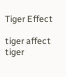Tiger Effect

tiger affect tiger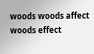woods woods affect woods effect